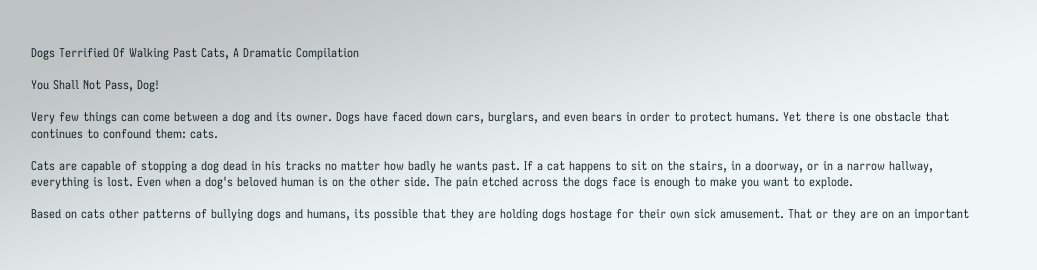Dogs Terrified Of Walking Past Cats, A Dramatic Compilation

You Shall Not Pass, Dog!

Very few things can come between a dog and its owner. Dogs have faced down cars, burglars, and even bears in order to protect humans. Yet there is one obstacle that continues to confound them: cats.

Cats are capable of stopping a dog dead in his tracks no matter how badly he wants past. If a cat happens to sit on the stairs, in a doorway, or in a narrow hallway, everything is lost. Even when a dog's beloved human is on the other side. The pain etched across the dogs face is enough to make you want to explode.

Based on cats other patterns of bullying dogs and humans, its possible that they are holding dogs hostage for their own sick amusement. That or they are on an important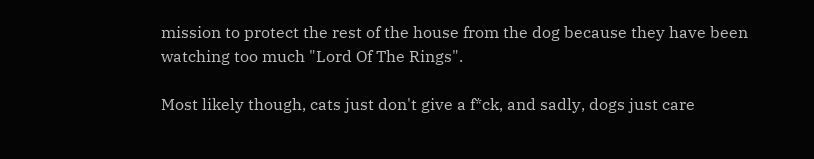mission to protect the rest of the house from the dog because they have been watching too much "Lord Of The Rings".

Most likely though, cats just don't give a f*ck, and sadly, dogs just care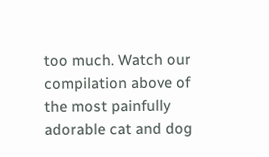too much. Watch our compilation above of the most painfully adorable cat and dog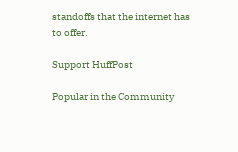standoffs that the internet has to offer.

Support HuffPost

Popular in the Community